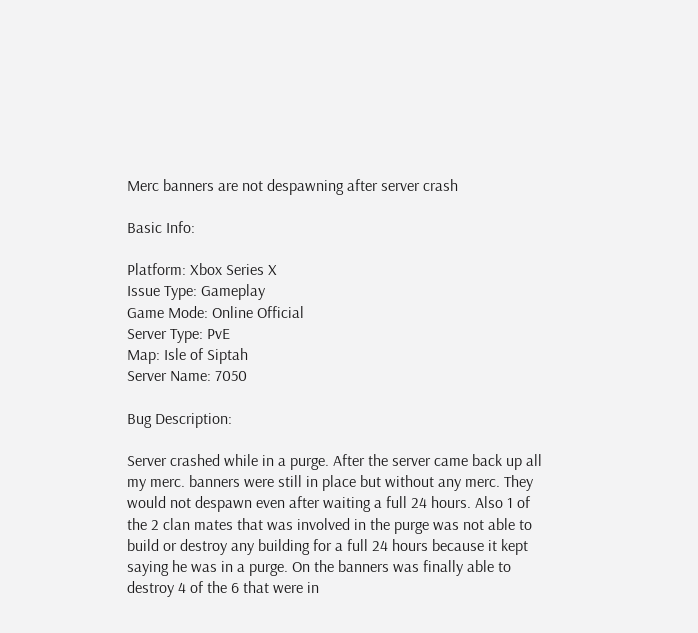Merc banners are not despawning after server crash

Basic Info:

Platform: Xbox Series X
Issue Type: Gameplay
Game Mode: Online Official
Server Type: PvE
Map: Isle of Siptah
Server Name: 7050

Bug Description:

Server crashed while in a purge. After the server came back up all my merc. banners were still in place but without any merc. They would not despawn even after waiting a full 24 hours. Also 1 of the 2 clan mates that was involved in the purge was not able to build or destroy any building for a full 24 hours because it kept saying he was in a purge. On the banners was finally able to destroy 4 of the 6 that were in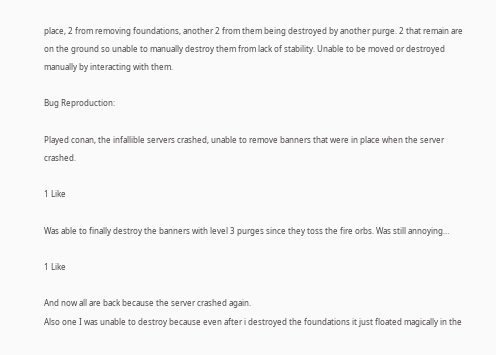place, 2 from removing foundations, another 2 from them being destroyed by another purge. 2 that remain are on the ground so unable to manually destroy them from lack of stability. Unable to be moved or destroyed manually by interacting with them.

Bug Reproduction:

Played conan, the infallible servers crashed, unable to remove banners that were in place when the server crashed.

1 Like

Was able to finally destroy the banners with level 3 purges since they toss the fire orbs. Was still annoying…

1 Like

And now all are back because the server crashed again.
Also one I was unable to destroy because even after i destroyed the foundations it just floated magically in the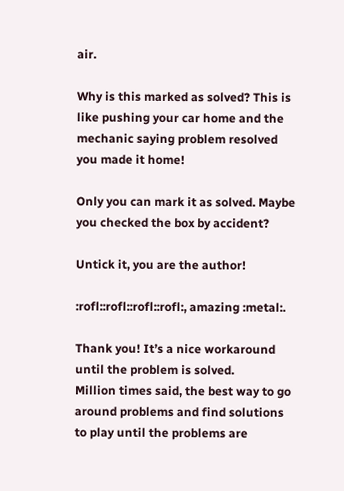air.

Why is this marked as solved? This is like pushing your car home and the mechanic saying problem resolved you made it home!

Only you can mark it as solved. Maybe you checked the box by accident?

Untick it, you are the author!

:rofl::rofl::rofl::rofl:, amazing :metal:.

Thank you! It’s a nice workaround until the problem is solved.
Million times said, the best way to go around problems and find solutions to play until the problems are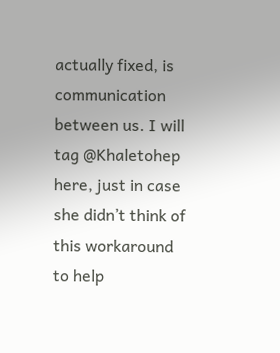actually fixed, is communication between us. I will tag @Khaletohep here, just in case she didn’t think of this workaround to help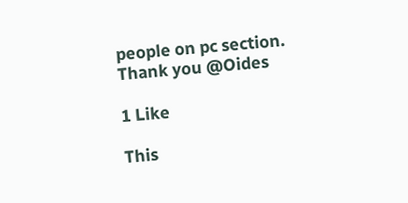people on pc section.
Thank you @Oides

1 Like

This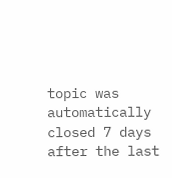topic was automatically closed 7 days after the last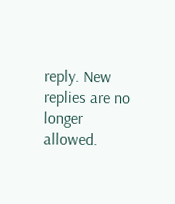reply. New replies are no longer allowed.